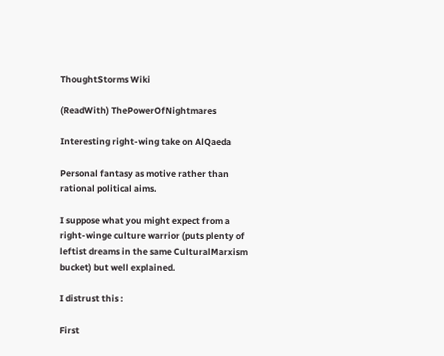ThoughtStorms Wiki

(ReadWith) ThePowerOfNightmares

Interesting right-wing take on AlQaeda

Personal fantasy as motive rather than rational political aims.

I suppose what you might expect from a right-winge culture warrior (puts plenty of leftist dreams in the same CulturalMarxism bucket) but well explained.

I distrust this :

First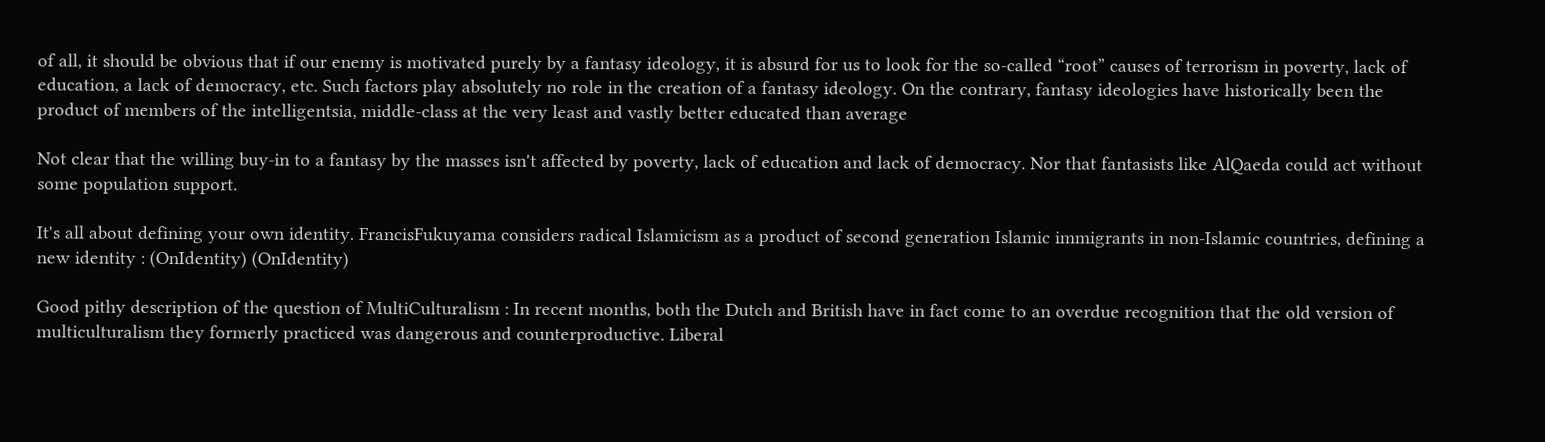of all, it should be obvious that if our enemy is motivated purely by a fantasy ideology, it is absurd for us to look for the so-called “root” causes of terrorism in poverty, lack of education, a lack of democracy, etc. Such factors play absolutely no role in the creation of a fantasy ideology. On the contrary, fantasy ideologies have historically been the product of members of the intelligentsia, middle-class at the very least and vastly better educated than average

Not clear that the willing buy-in to a fantasy by the masses isn't affected by poverty, lack of education and lack of democracy. Nor that fantasists like AlQaeda could act without some population support.

It's all about defining your own identity. FrancisFukuyama considers radical Islamicism as a product of second generation Islamic immigrants in non-Islamic countries, defining a new identity : (OnIdentity) (OnIdentity)

Good pithy description of the question of MultiCulturalism : In recent months, both the Dutch and British have in fact come to an overdue recognition that the old version of multiculturalism they formerly practiced was dangerous and counterproductive. Liberal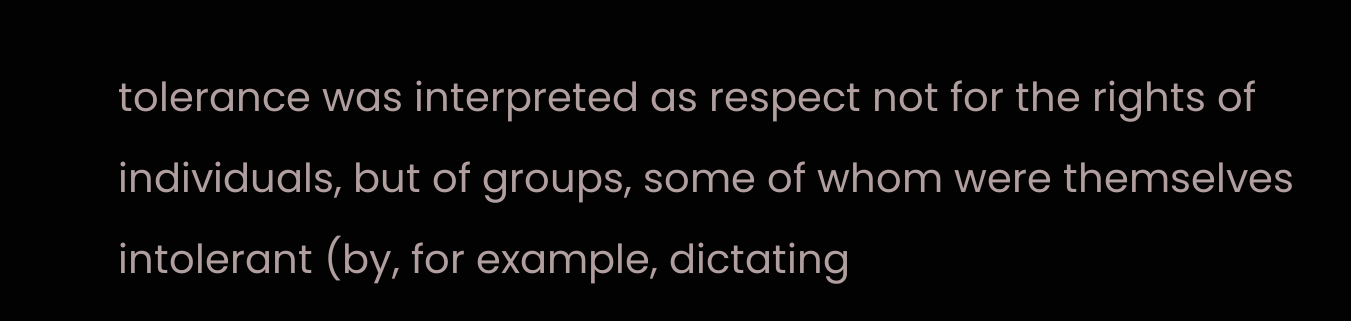tolerance was interpreted as respect not for the rights of individuals, but of groups, some of whom were themselves intolerant (by, for example, dictating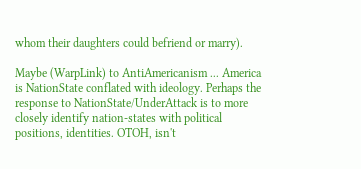whom their daughters could befriend or marry).

Maybe (WarpLink) to AntiAmericanism ... America is NationState conflated with ideology. Perhaps the response to NationState/UnderAttack is to more closely identify nation-states with political positions, identities. OTOH, isn't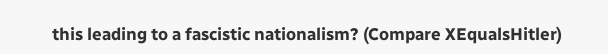this leading to a fascistic nationalism? (Compare XEqualsHitler)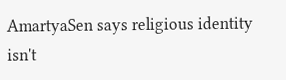AmartyaSen says religious identity isn't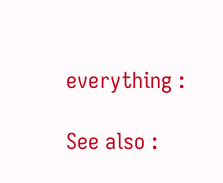everything :

See also :